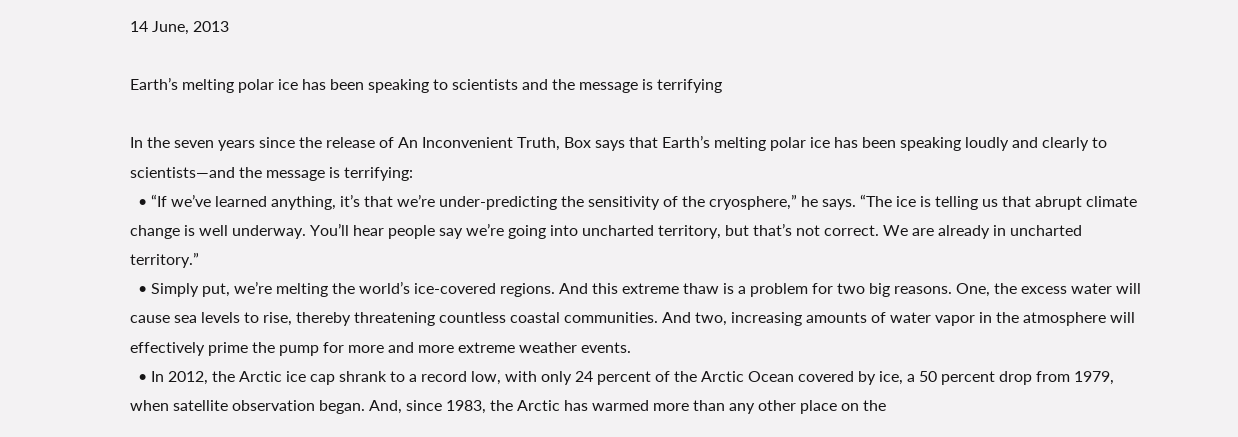14 June, 2013

Earth’s melting polar ice has been speaking to scientists and the message is terrifying

In the seven years since the release of An Inconvenient Truth, Box says that Earth’s melting polar ice has been speaking loudly and clearly to scientists—and the message is terrifying:
  • “If we’ve learned anything, it’s that we’re under-predicting the sensitivity of the cryosphere,” he says. “The ice is telling us that abrupt climate change is well underway. You’ll hear people say we’re going into uncharted territory, but that’s not correct. We are already in uncharted territory.”
  • Simply put, we’re melting the world’s ice-covered regions. And this extreme thaw is a problem for two big reasons. One, the excess water will cause sea levels to rise, thereby threatening countless coastal communities. And two, increasing amounts of water vapor in the atmosphere will effectively prime the pump for more and more extreme weather events.
  • In 2012, the Arctic ice cap shrank to a record low, with only 24 percent of the Arctic Ocean covered by ice, a 50 percent drop from 1979, when satellite observation began. And, since 1983, the Arctic has warmed more than any other place on the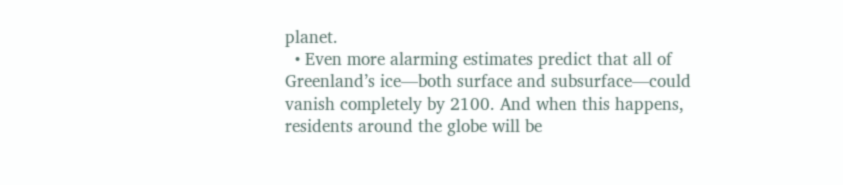planet.
  • Even more alarming estimates predict that all of Greenland’s ice—both surface and subsurface—could vanish completely by 2100. And when this happens, residents around the globe will be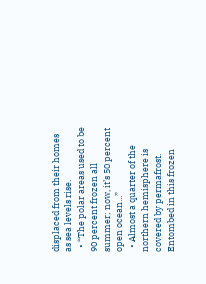displaced from their homes as sea levels rise.
  • “The polar areas used to be 90 percent frozen all summer; now, it’s 50 percent open ocean...”
  • Almost a quarter of the northern hemisphere is covered by permafrost. Entombed in this frozen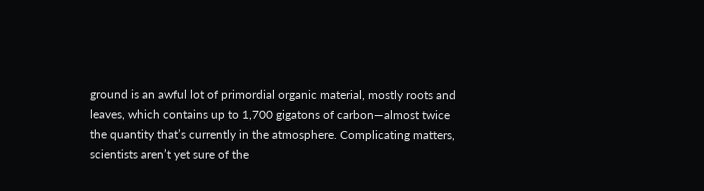ground is an awful lot of primordial organic material, mostly roots and leaves, which contains up to 1,700 gigatons of carbon—almost twice the quantity that’s currently in the atmosphere. Complicating matters, scientists aren’t yet sure of the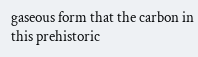gaseous form that the carbon in this prehistoric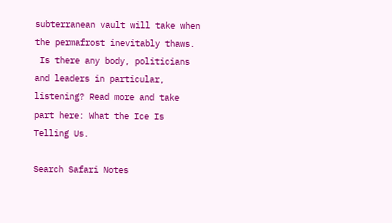subterranean vault will take when the permafrost inevitably thaws.
 Is there any body, politicians and leaders in particular, listening? Read more and take part here: What the Ice Is Telling Us.

Search Safari Notes